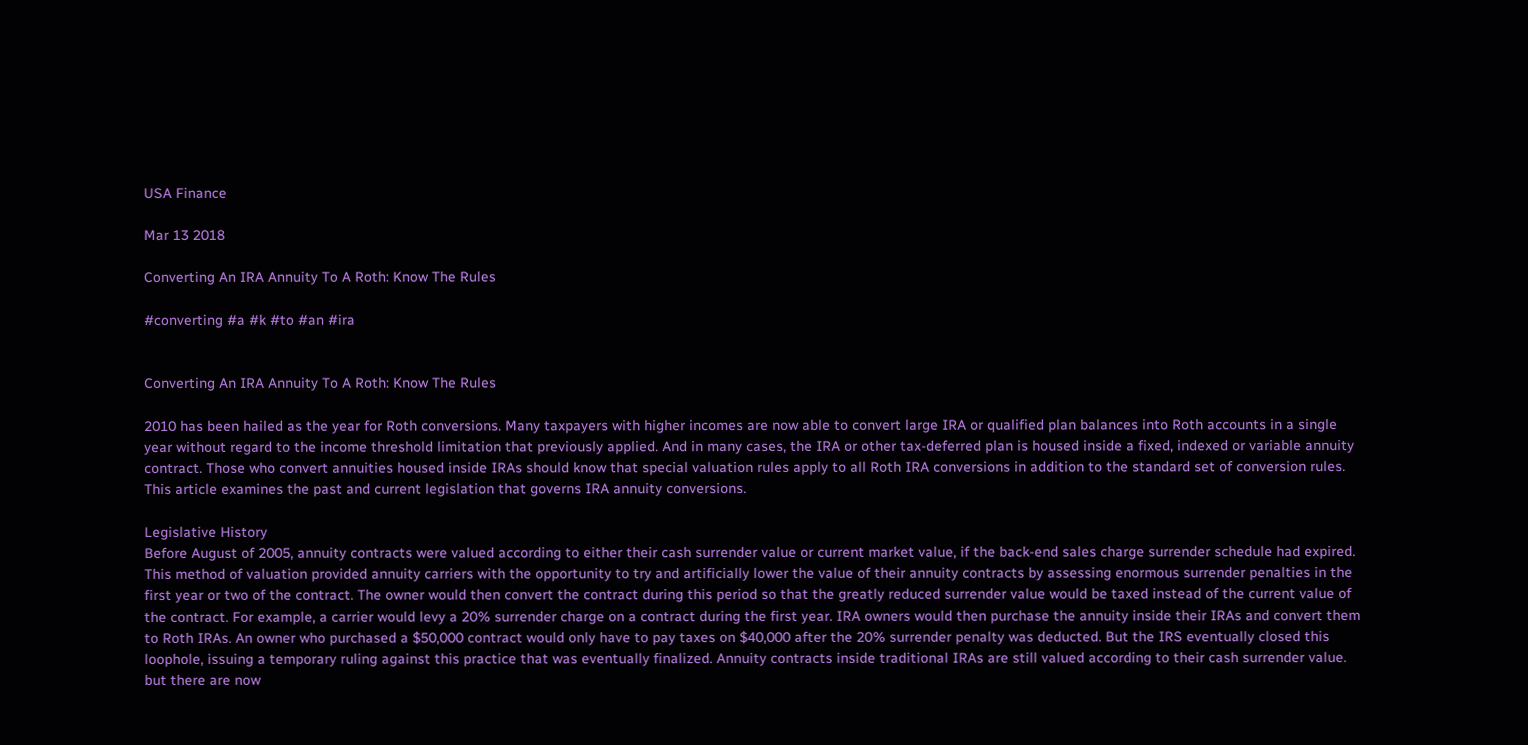USA Finance

Mar 13 2018

Converting An IRA Annuity To A Roth: Know The Rules

#converting #a #k #to #an #ira


Converting An IRA Annuity To A Roth: Know The Rules

2010 has been hailed as the year for Roth conversions. Many taxpayers with higher incomes are now able to convert large IRA or qualified plan balances into Roth accounts in a single year without regard to the income threshold limitation that previously applied. And in many cases, the IRA or other tax-deferred plan is housed inside a fixed, indexed or variable annuity contract. Those who convert annuities housed inside IRAs should know that special valuation rules apply to all Roth IRA conversions in addition to the standard set of conversion rules. This article examines the past and current legislation that governs IRA annuity conversions.

Legislative History
Before August of 2005, annuity contracts were valued according to either their cash surrender value or current market value, if the back-end sales charge surrender schedule had expired. This method of valuation provided annuity carriers with the opportunity to try and artificially lower the value of their annuity contracts by assessing enormous surrender penalties in the first year or two of the contract. The owner would then convert the contract during this period so that the greatly reduced surrender value would be taxed instead of the current value of the contract. For example, a carrier would levy a 20% surrender charge on a contract during the first year. IRA owners would then purchase the annuity inside their IRAs and convert them to Roth IRAs. An owner who purchased a $50,000 contract would only have to pay taxes on $40,000 after the 20% surrender penalty was deducted. But the IRS eventually closed this loophole, issuing a temporary ruling against this practice that was eventually finalized. Annuity contracts inside traditional IRAs are still valued according to their cash surrender value. but there are now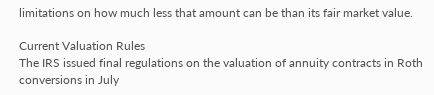limitations on how much less that amount can be than its fair market value.

Current Valuation Rules
The IRS issued final regulations on the valuation of annuity contracts in Roth conversions in July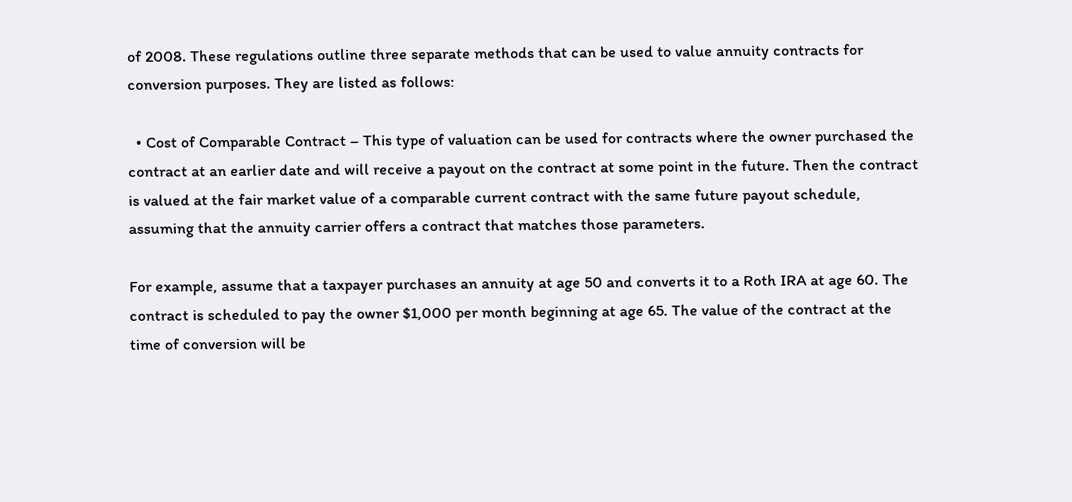of 2008. These regulations outline three separate methods that can be used to value annuity contracts for conversion purposes. They are listed as follows:

  • Cost of Comparable Contract – This type of valuation can be used for contracts where the owner purchased the contract at an earlier date and will receive a payout on the contract at some point in the future. Then the contract is valued at the fair market value of a comparable current contract with the same future payout schedule, assuming that the annuity carrier offers a contract that matches those parameters.

For example, assume that a taxpayer purchases an annuity at age 50 and converts it to a Roth IRA at age 60. The contract is scheduled to pay the owner $1,000 per month beginning at age 65. The value of the contract at the time of conversion will be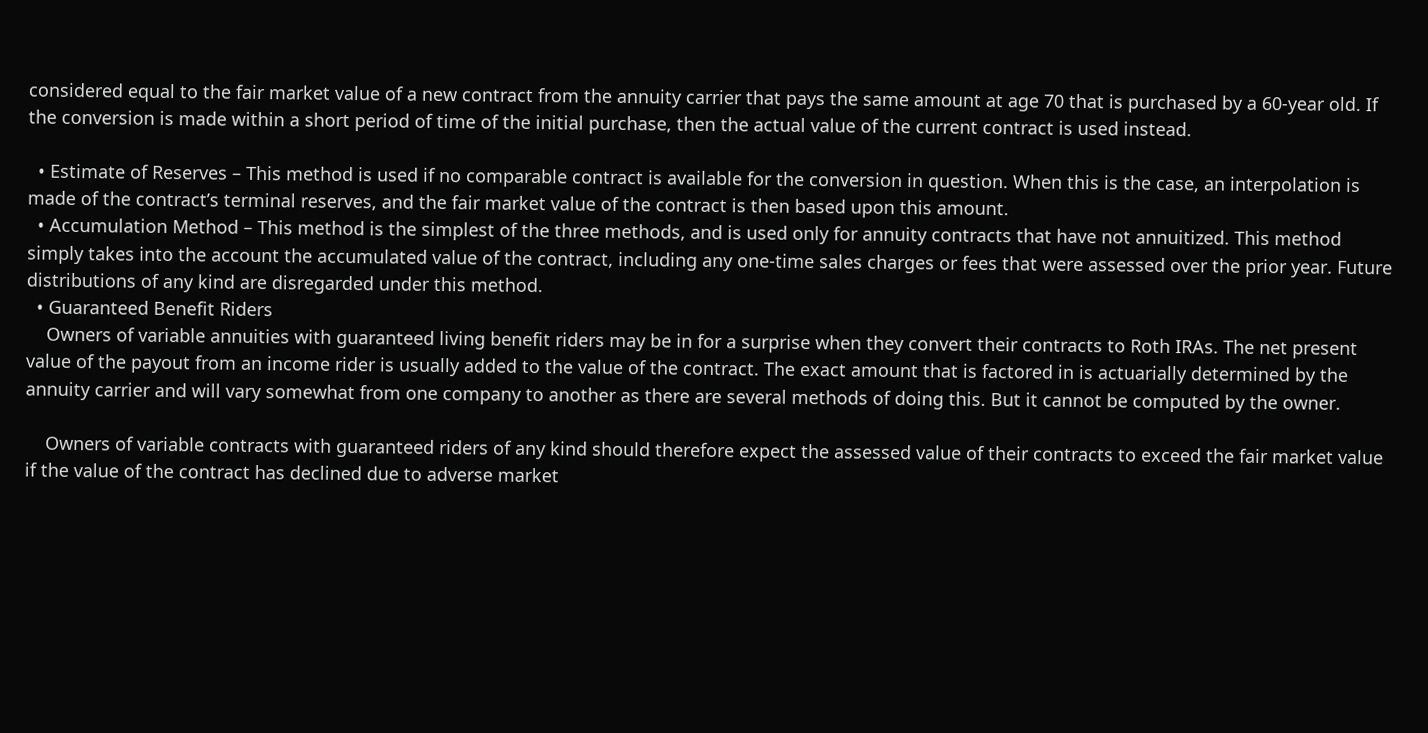considered equal to the fair market value of a new contract from the annuity carrier that pays the same amount at age 70 that is purchased by a 60-year old. If the conversion is made within a short period of time of the initial purchase, then the actual value of the current contract is used instead.

  • Estimate of Reserves – This method is used if no comparable contract is available for the conversion in question. When this is the case, an interpolation is made of the contract’s terminal reserves, and the fair market value of the contract is then based upon this amount.
  • Accumulation Method – This method is the simplest of the three methods, and is used only for annuity contracts that have not annuitized. This method simply takes into the account the accumulated value of the contract, including any one-time sales charges or fees that were assessed over the prior year. Future distributions of any kind are disregarded under this method.
  • Guaranteed Benefit Riders
    Owners of variable annuities with guaranteed living benefit riders may be in for a surprise when they convert their contracts to Roth IRAs. The net present value of the payout from an income rider is usually added to the value of the contract. The exact amount that is factored in is actuarially determined by the annuity carrier and will vary somewhat from one company to another as there are several methods of doing this. But it cannot be computed by the owner.

    Owners of variable contracts with guaranteed riders of any kind should therefore expect the assessed value of their contracts to exceed the fair market value if the value of the contract has declined due to adverse market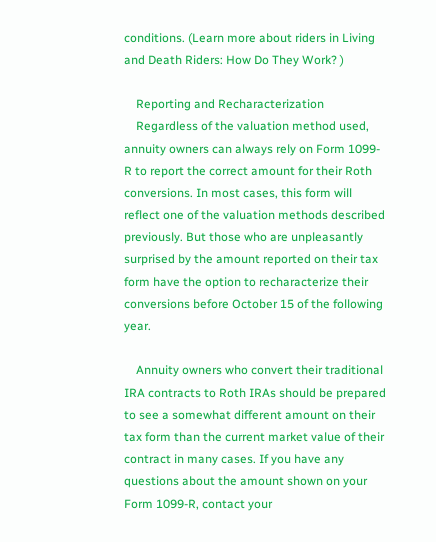conditions. (Learn more about riders in Living and Death Riders: How Do They Work? )

    Reporting and Recharacterization
    Regardless of the valuation method used, annuity owners can always rely on Form 1099-R to report the correct amount for their Roth conversions. In most cases, this form will reflect one of the valuation methods described previously. But those who are unpleasantly surprised by the amount reported on their tax form have the option to recharacterize their conversions before October 15 of the following year.

    Annuity owners who convert their traditional IRA contracts to Roth IRAs should be prepared to see a somewhat different amount on their tax form than the current market value of their contract in many cases. If you have any questions about the amount shown on your Form 1099-R, contact your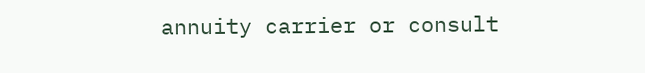annuity carrier or consult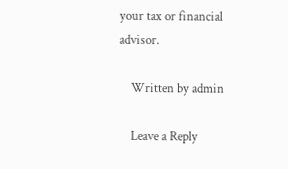your tax or financial advisor.

    Written by admin

    Leave a Reply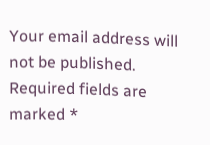Your email address will not be published. Required fields are marked *